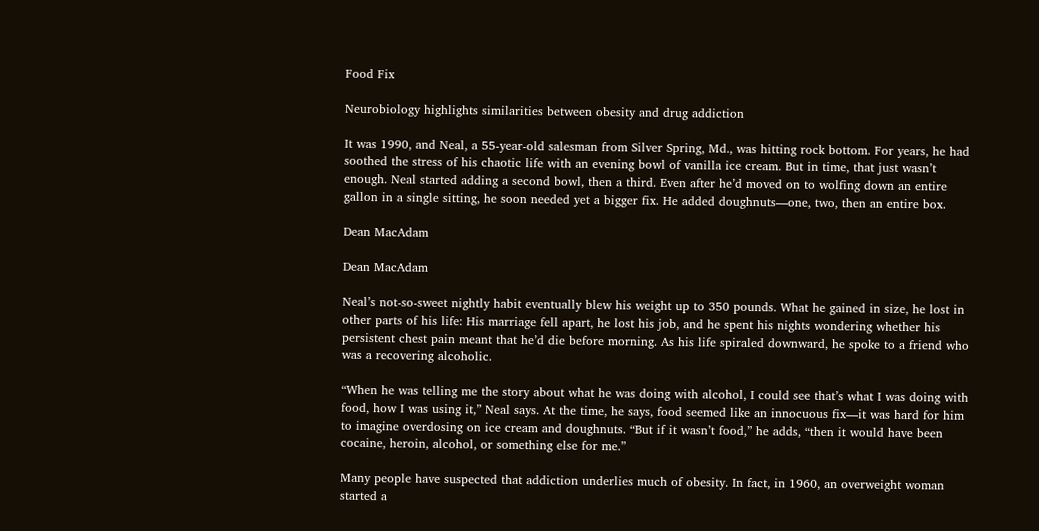Food Fix

Neurobiology highlights similarities between obesity and drug addiction

It was 1990, and Neal, a 55-year-old salesman from Silver Spring, Md., was hitting rock bottom. For years, he had soothed the stress of his chaotic life with an evening bowl of vanilla ice cream. But in time, that just wasn’t enough. Neal started adding a second bowl, then a third. Even after he’d moved on to wolfing down an entire gallon in a single sitting, he soon needed yet a bigger fix. He added doughnuts—one, two, then an entire box.

Dean MacAdam

Dean MacAdam

Neal’s not-so-sweet nightly habit eventually blew his weight up to 350 pounds. What he gained in size, he lost in other parts of his life: His marriage fell apart, he lost his job, and he spent his nights wondering whether his persistent chest pain meant that he’d die before morning. As his life spiraled downward, he spoke to a friend who was a recovering alcoholic.

“When he was telling me the story about what he was doing with alcohol, I could see that’s what I was doing with food, how I was using it,” Neal says. At the time, he says, food seemed like an innocuous fix—it was hard for him to imagine overdosing on ice cream and doughnuts. “But if it wasn’t food,” he adds, “then it would have been cocaine, heroin, alcohol, or something else for me.”

Many people have suspected that addiction underlies much of obesity. In fact, in 1960, an overweight woman started a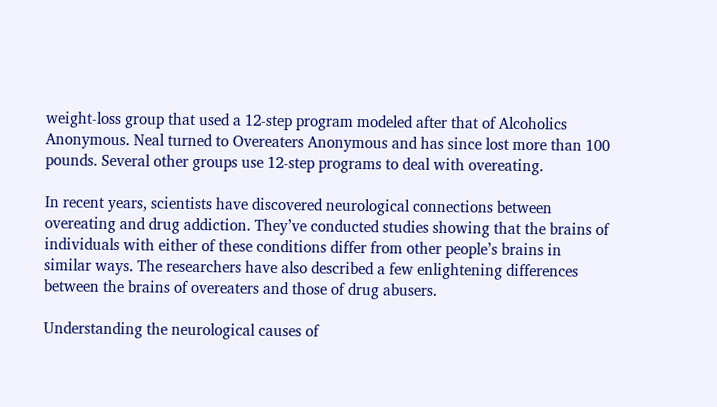weight-loss group that used a 12-step program modeled after that of Alcoholics Anonymous. Neal turned to Overeaters Anonymous and has since lost more than 100 pounds. Several other groups use 12-step programs to deal with overeating.

In recent years, scientists have discovered neurological connections between overeating and drug addiction. They’ve conducted studies showing that the brains of individuals with either of these conditions differ from other people’s brains in similar ways. The researchers have also described a few enlightening differences between the brains of overeaters and those of drug abusers.

Understanding the neurological causes of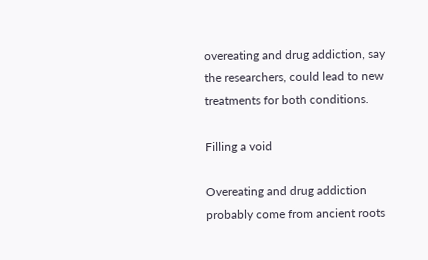overeating and drug addiction, say the researchers, could lead to new treatments for both conditions.

Filling a void

Overeating and drug addiction probably come from ancient roots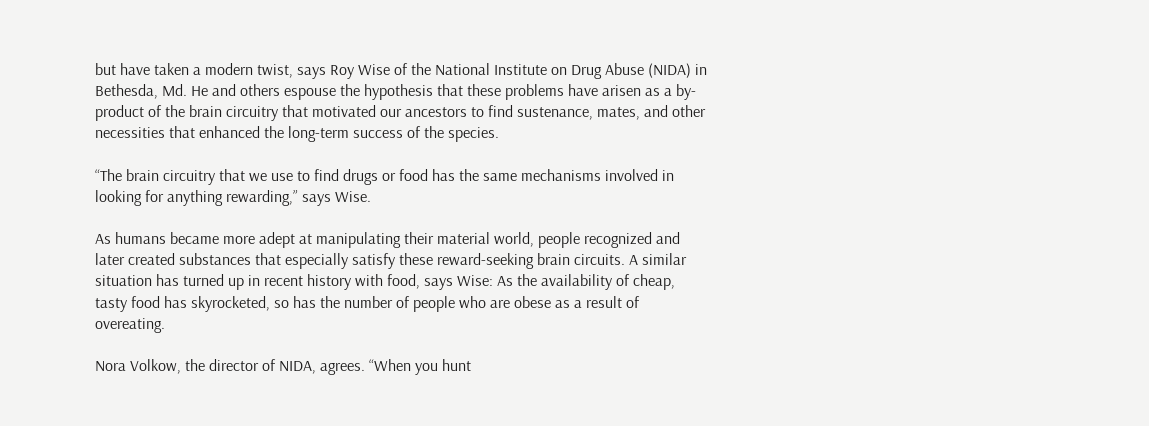but have taken a modern twist, says Roy Wise of the National Institute on Drug Abuse (NIDA) in Bethesda, Md. He and others espouse the hypothesis that these problems have arisen as a by-product of the brain circuitry that motivated our ancestors to find sustenance, mates, and other necessities that enhanced the long-term success of the species.

“The brain circuitry that we use to find drugs or food has the same mechanisms involved in looking for anything rewarding,” says Wise.

As humans became more adept at manipulating their material world, people recognized and later created substances that especially satisfy these reward-seeking brain circuits. A similar situation has turned up in recent history with food, says Wise: As the availability of cheap, tasty food has skyrocketed, so has the number of people who are obese as a result of overeating.

Nora Volkow, the director of NIDA, agrees. “When you hunt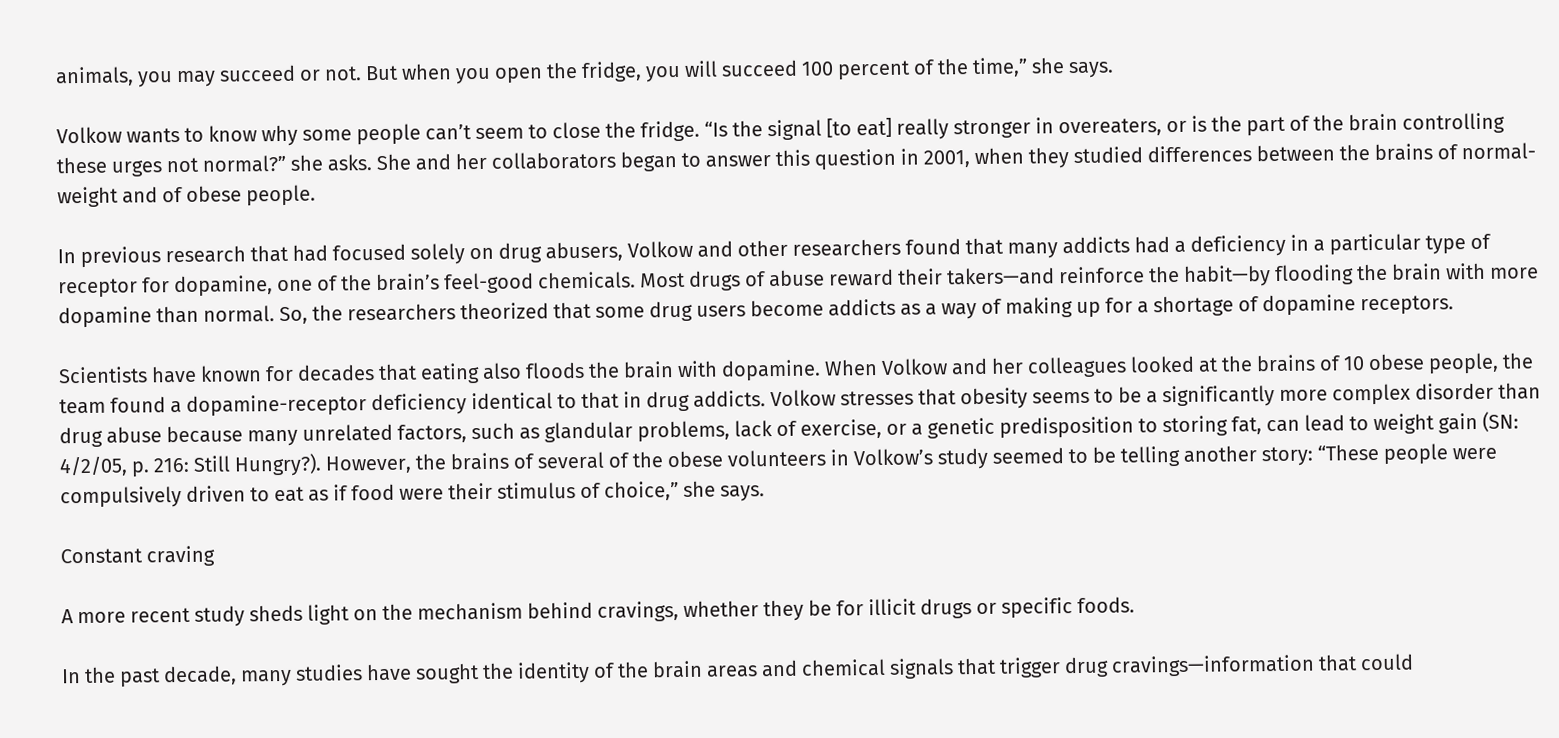animals, you may succeed or not. But when you open the fridge, you will succeed 100 percent of the time,” she says.

Volkow wants to know why some people can’t seem to close the fridge. “Is the signal [to eat] really stronger in overeaters, or is the part of the brain controlling these urges not normal?” she asks. She and her collaborators began to answer this question in 2001, when they studied differences between the brains of normal-weight and of obese people.

In previous research that had focused solely on drug abusers, Volkow and other researchers found that many addicts had a deficiency in a particular type of receptor for dopamine, one of the brain’s feel-good chemicals. Most drugs of abuse reward their takers—and reinforce the habit—by flooding the brain with more dopamine than normal. So, the researchers theorized that some drug users become addicts as a way of making up for a shortage of dopamine receptors.

Scientists have known for decades that eating also floods the brain with dopamine. When Volkow and her colleagues looked at the brains of 10 obese people, the team found a dopamine-receptor deficiency identical to that in drug addicts. Volkow stresses that obesity seems to be a significantly more complex disorder than drug abuse because many unrelated factors, such as glandular problems, lack of exercise, or a genetic predisposition to storing fat, can lead to weight gain (SN: 4/2/05, p. 216: Still Hungry?). However, the brains of several of the obese volunteers in Volkow’s study seemed to be telling another story: “These people were compulsively driven to eat as if food were their stimulus of choice,” she says.

Constant craving

A more recent study sheds light on the mechanism behind cravings, whether they be for illicit drugs or specific foods.

In the past decade, many studies have sought the identity of the brain areas and chemical signals that trigger drug cravings—information that could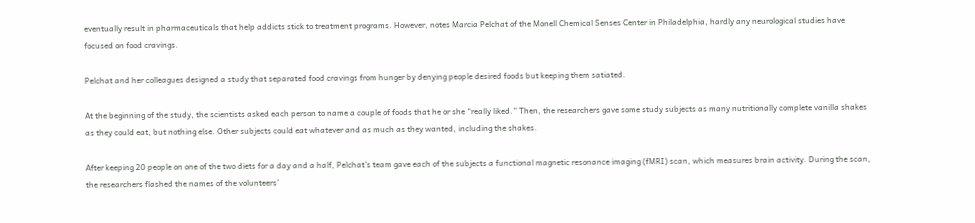eventually result in pharmaceuticals that help addicts stick to treatment programs. However, notes Marcia Pelchat of the Monell Chemical Senses Center in Philadelphia, hardly any neurological studies have focused on food cravings.

Pelchat and her colleagues designed a study that separated food cravings from hunger by denying people desired foods but keeping them satiated.

At the beginning of the study, the scientists asked each person to name a couple of foods that he or she “really liked.” Then, the researchers gave some study subjects as many nutritionally complete vanilla shakes as they could eat, but nothing else. Other subjects could eat whatever and as much as they wanted, including the shakes.

After keeping 20 people on one of the two diets for a day and a half, Pelchat’s team gave each of the subjects a functional magnetic resonance imaging (fMRI) scan, which measures brain activity. During the scan, the researchers flashed the names of the volunteers’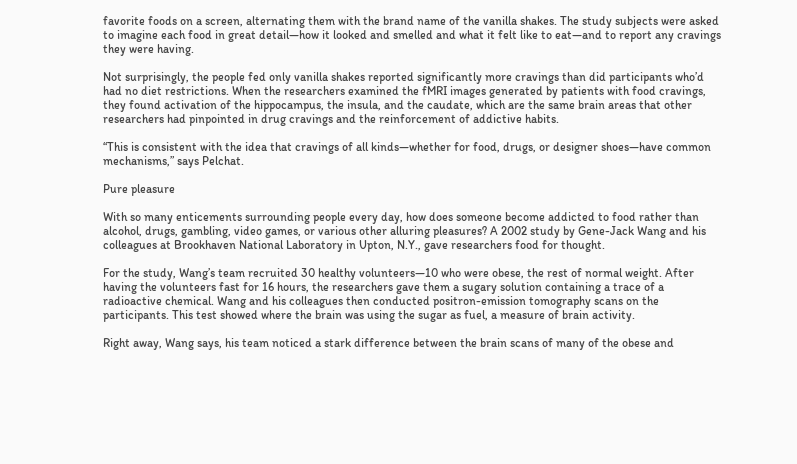favorite foods on a screen, alternating them with the brand name of the vanilla shakes. The study subjects were asked to imagine each food in great detail—how it looked and smelled and what it felt like to eat—and to report any cravings they were having.

Not surprisingly, the people fed only vanilla shakes reported significantly more cravings than did participants who’d had no diet restrictions. When the researchers examined the fMRI images generated by patients with food cravings, they found activation of the hippocampus, the insula, and the caudate, which are the same brain areas that other researchers had pinpointed in drug cravings and the reinforcement of addictive habits.

“This is consistent with the idea that cravings of all kinds—whether for food, drugs, or designer shoes—have common mechanisms,” says Pelchat.

Pure pleasure

With so many enticements surrounding people every day, how does someone become addicted to food rather than alcohol, drugs, gambling, video games, or various other alluring pleasures? A 2002 study by Gene-Jack Wang and his colleagues at Brookhaven National Laboratory in Upton, N.Y., gave researchers food for thought.

For the study, Wang’s team recruited 30 healthy volunteers—10 who were obese, the rest of normal weight. After having the volunteers fast for 16 hours, the researchers gave them a sugary solution containing a trace of a radioactive chemical. Wang and his colleagues then conducted positron-emission tomography scans on the participants. This test showed where the brain was using the sugar as fuel, a measure of brain activity.

Right away, Wang says, his team noticed a stark difference between the brain scans of many of the obese and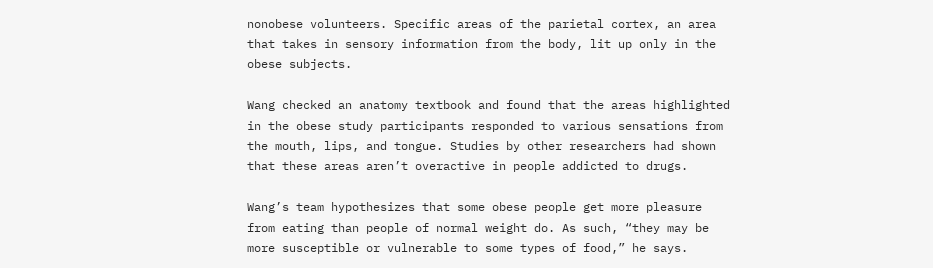nonobese volunteers. Specific areas of the parietal cortex, an area that takes in sensory information from the body, lit up only in the obese subjects.

Wang checked an anatomy textbook and found that the areas highlighted in the obese study participants responded to various sensations from the mouth, lips, and tongue. Studies by other researchers had shown that these areas aren’t overactive in people addicted to drugs.

Wang’s team hypothesizes that some obese people get more pleasure from eating than people of normal weight do. As such, “they may be more susceptible or vulnerable to some types of food,” he says.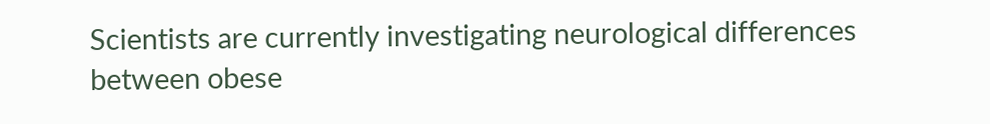Scientists are currently investigating neurological differences between obese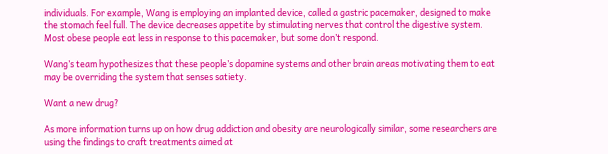individuals. For example, Wang is employing an implanted device, called a gastric pacemaker, designed to make the stomach feel full. The device decreases appetite by stimulating nerves that control the digestive system. Most obese people eat less in response to this pacemaker, but some don’t respond.

Wang’s team hypothesizes that these people’s dopamine systems and other brain areas motivating them to eat may be overriding the system that senses satiety.

Want a new drug?

As more information turns up on how drug addiction and obesity are neurologically similar, some researchers are using the findings to craft treatments aimed at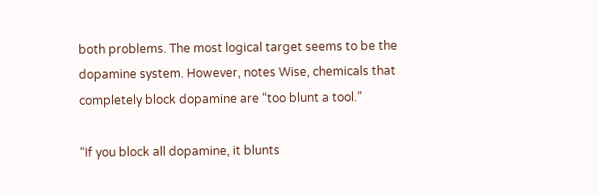both problems. The most logical target seems to be the dopamine system. However, notes Wise, chemicals that completely block dopamine are “too blunt a tool.”

“If you block all dopamine, it blunts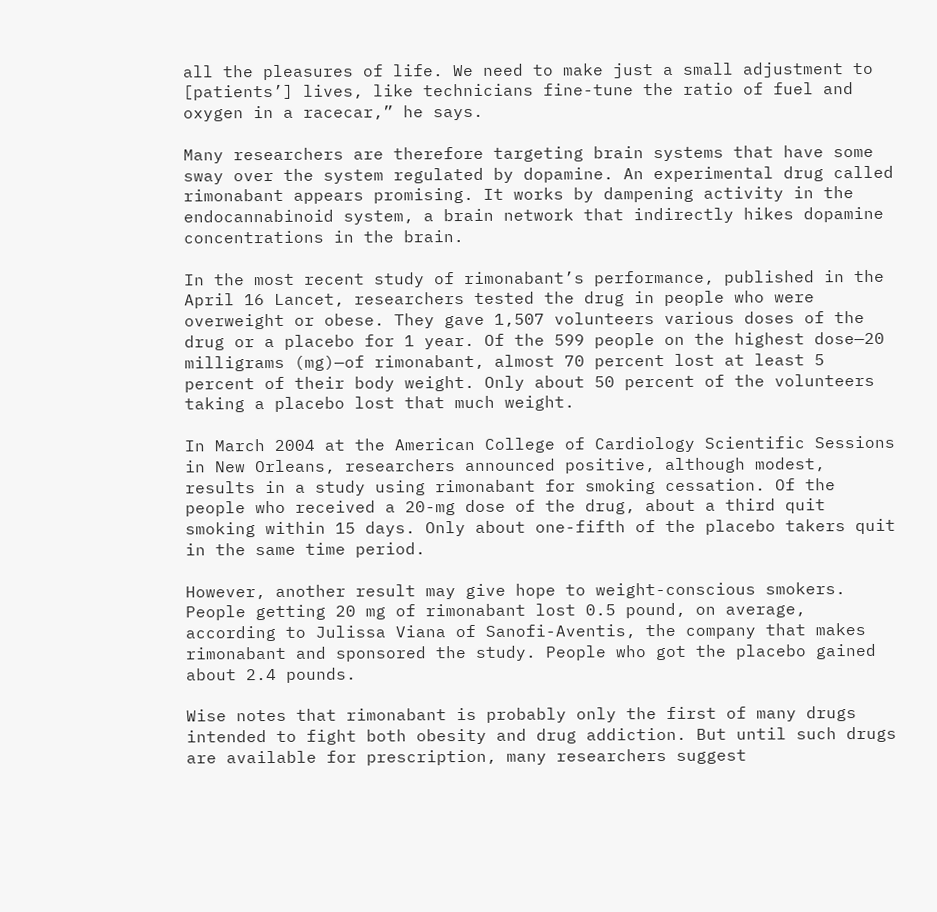all the pleasures of life. We need to make just a small adjustment to [patients’] lives, like technicians fine-tune the ratio of fuel and oxygen in a racecar,” he says.

Many researchers are therefore targeting brain systems that have some sway over the system regulated by dopamine. An experimental drug called rimonabant appears promising. It works by dampening activity in the endocannabinoid system, a brain network that indirectly hikes dopamine concentrations in the brain.

In the most recent study of rimonabant’s performance, published in the April 16 Lancet, researchers tested the drug in people who were overweight or obese. They gave 1,507 volunteers various doses of the drug or a placebo for 1 year. Of the 599 people on the highest dose—20 milligrams (mg)—of rimonabant, almost 70 percent lost at least 5 percent of their body weight. Only about 50 percent of the volunteers taking a placebo lost that much weight.

In March 2004 at the American College of Cardiology Scientific Sessions in New Orleans, researchers announced positive, although modest, results in a study using rimonabant for smoking cessation. Of the people who received a 20-mg dose of the drug, about a third quit smoking within 15 days. Only about one-fifth of the placebo takers quit in the same time period.

However, another result may give hope to weight-conscious smokers. People getting 20 mg of rimonabant lost 0.5 pound, on average, according to Julissa Viana of Sanofi-Aventis, the company that makes rimonabant and sponsored the study. People who got the placebo gained about 2.4 pounds.

Wise notes that rimonabant is probably only the first of many drugs intended to fight both obesity and drug addiction. But until such drugs are available for prescription, many researchers suggest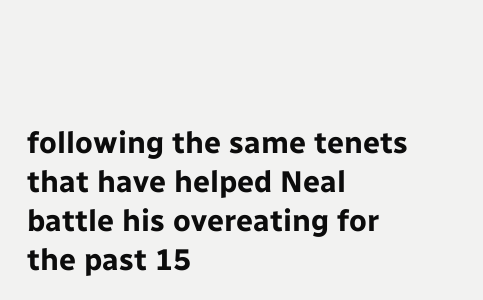following the same tenets that have helped Neal battle his overeating for the past 15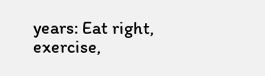years: Eat right, exercise,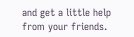and get a little help from your friends.